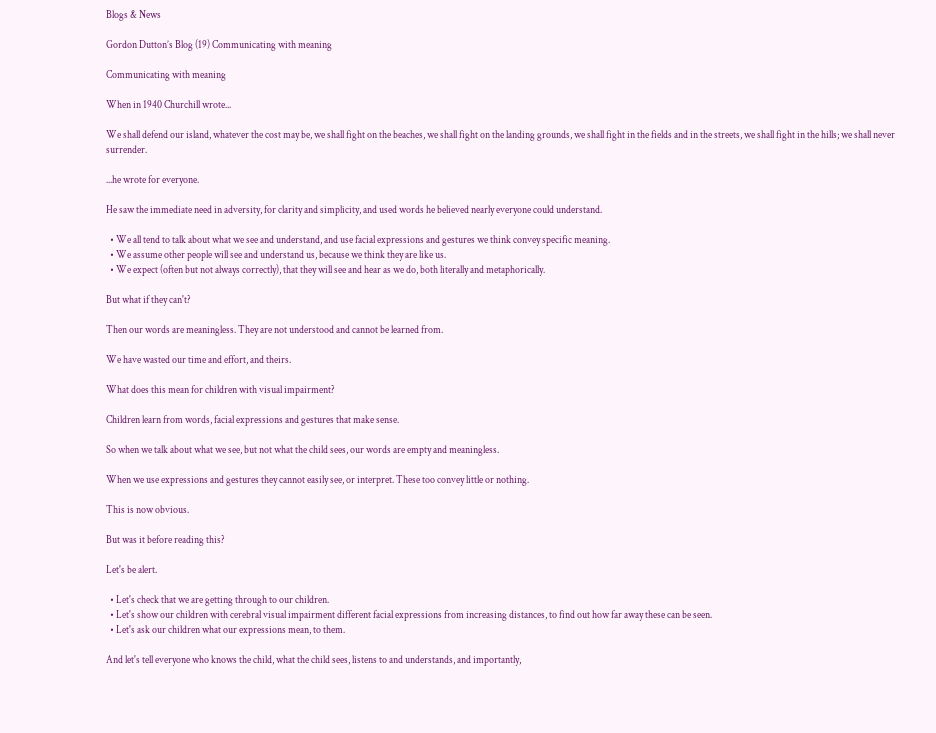Blogs & News

Gordon Dutton’s Blog (19) Communicating with meaning

Communicating with meaning

When in 1940 Churchill wrote...

We shall defend our island, whatever the cost may be, we shall fight on the beaches, we shall fight on the landing grounds, we shall fight in the fields and in the streets, we shall fight in the hills; we shall never surrender.

...he wrote for everyone.

He saw the immediate need in adversity, for clarity and simplicity, and used words he believed nearly everyone could understand.

  • We all tend to talk about what we see and understand, and use facial expressions and gestures we think convey specific meaning.
  • We assume other people will see and understand us, because we think they are like us.
  • We expect (often but not always correctly), that they will see and hear as we do, both literally and metaphorically.

But what if they can't?

Then our words are meaningless. They are not understood and cannot be learned from.

We have wasted our time and effort, and theirs.

What does this mean for children with visual impairment?

Children learn from words, facial expressions and gestures that make sense.

So when we talk about what we see, but not what the child sees, our words are empty and meaningless.

When we use expressions and gestures they cannot easily see, or interpret. These too convey little or nothing.

This is now obvious.

But was it before reading this?

Let's be alert.

  • Let's check that we are getting through to our children.
  • Let's show our children with cerebral visual impairment different facial expressions from increasing distances, to find out how far away these can be seen.
  • Let's ask our children what our expressions mean, to them.

And let's tell everyone who knows the child, what the child sees, listens to and understands, and importantly,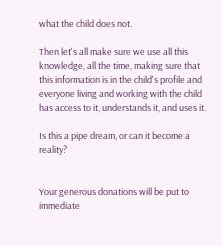what the child does not.

Then let's all make sure we use all this knowledge, all the time, making sure that this information is in the child's profile and everyone living and working with the child has access to it, understands it, and uses it.

Is this a pipe dream, or can it become a reality?


Your generous donations will be put to immediate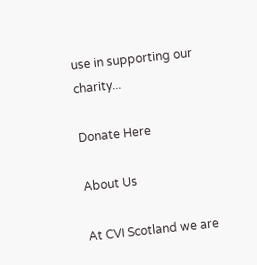use in supporting our charity...

Donate Here

About Us

At CVI Scotland we are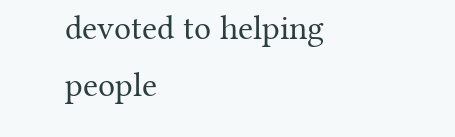devoted to helping people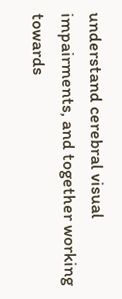understand cerebral visual impairments, and together working towards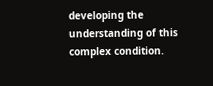developing the understanding of this complex condition.